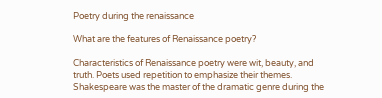Poetry during the renaissance

What are the features of Renaissance poetry?

Characteristics of Renaissance poetry were wit, beauty, and truth. Poets used repetition to emphasize their themes. Shakespeare was the master of the dramatic genre during the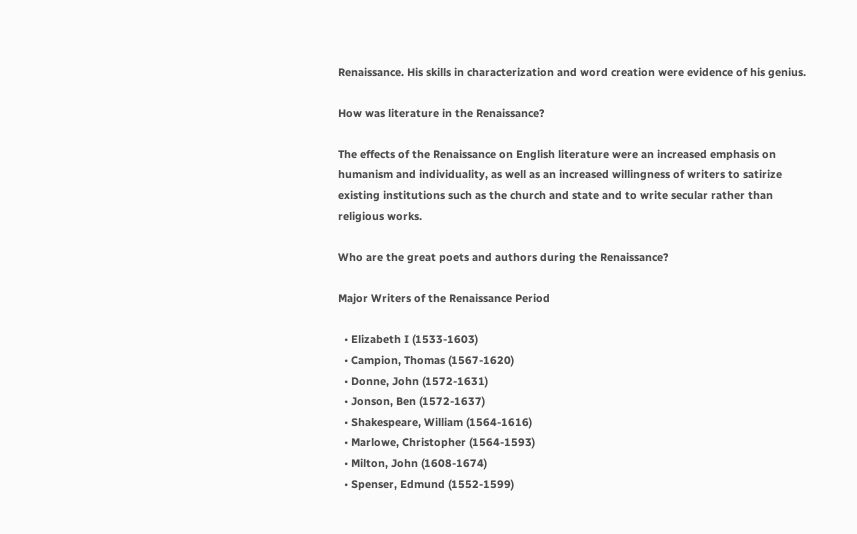Renaissance. His skills in characterization and word creation were evidence of his genius.

How was literature in the Renaissance?

The effects of the Renaissance on English literature were an increased emphasis on humanism and individuality, as well as an increased willingness of writers to satirize existing institutions such as the church and state and to write secular rather than religious works.

Who are the great poets and authors during the Renaissance?

Major Writers of the Renaissance Period

  • Elizabeth I (1533-1603)
  • Campion, Thomas (1567-1620)
  • Donne, John (1572-1631)
  • Jonson, Ben (1572-1637)
  • Shakespeare, William (1564-1616)
  • Marlowe, Christopher (1564-1593)
  • Milton, John (1608-1674)
  • Spenser, Edmund (1552-1599)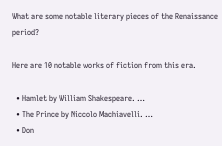What are some notable literary pieces of the Renaissance period?

Here are 10 notable works of fiction from this era.

  • Hamlet by William Shakespeare. …
  • The Prince by Niccolo Machiavelli. …
  • Don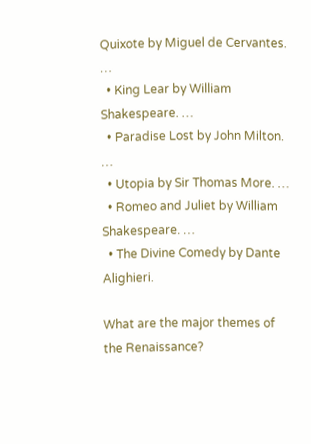Quixote by Miguel de Cervantes. …
  • King Lear by William Shakespeare. …
  • Paradise Lost by John Milton. …
  • Utopia by Sir Thomas More. …
  • Romeo and Juliet by William Shakespeare. …
  • The Divine Comedy by Dante Alighieri.

What are the major themes of the Renaissance?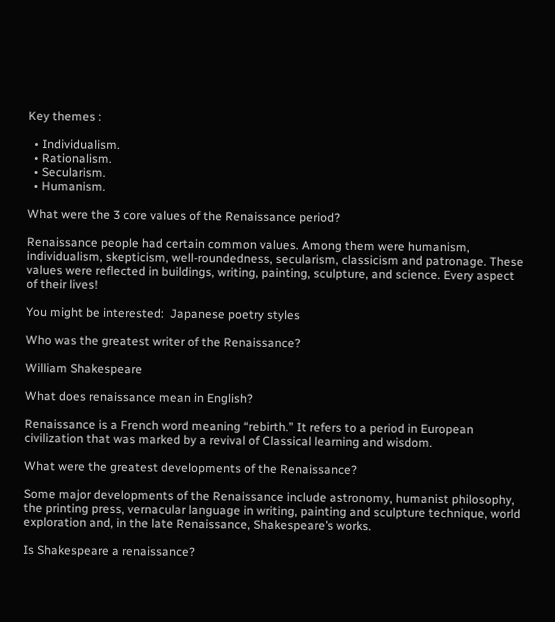Key themes :

  • Individualism.
  • Rationalism.
  • Secularism.
  • Humanism.

What were the 3 core values of the Renaissance period?

Renaissance people had certain common values. Among them were humanism, individualism, skepticism, well-roundedness, secularism, classicism and patronage. These values were reflected in buildings, writing, painting, sculpture, and science. Every aspect of their lives!

You might be interested:  Japanese poetry styles

Who was the greatest writer of the Renaissance?

William Shakespeare

What does renaissance mean in English?

Renaissance is a French word meaning “rebirth.” It refers to a period in European civilization that was marked by a revival of Classical learning and wisdom.

What were the greatest developments of the Renaissance?

Some major developments of the Renaissance include astronomy, humanist philosophy, the printing press, vernacular language in writing, painting and sculpture technique, world exploration and, in the late Renaissance, Shakespeare’s works.

Is Shakespeare a renaissance?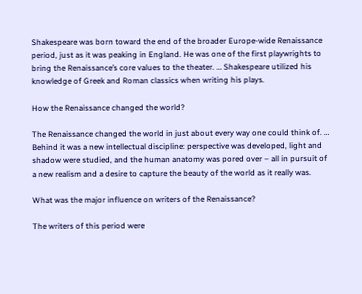Shakespeare was born toward the end of the broader Europe-wide Renaissance period, just as it was peaking in England. He was one of the first playwrights to bring the Renaissance’s core values to the theater. … Shakespeare utilized his knowledge of Greek and Roman classics when writing his plays.

How the Renaissance changed the world?

The Renaissance changed the world in just about every way one could think of. … Behind it was a new intellectual discipline: perspective was developed, light and shadow were studied, and the human anatomy was pored over – all in pursuit of a new realism and a desire to capture the beauty of the world as it really was.

What was the major influence on writers of the Renaissance?

The writers of this period were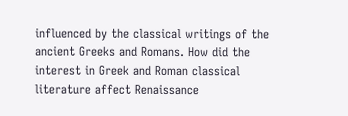influenced by the classical writings of the ancient Greeks and Romans. How did the interest in Greek and Roman classical literature affect Renaissance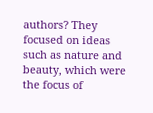authors? They focused on ideas such as nature and beauty, which were the focus of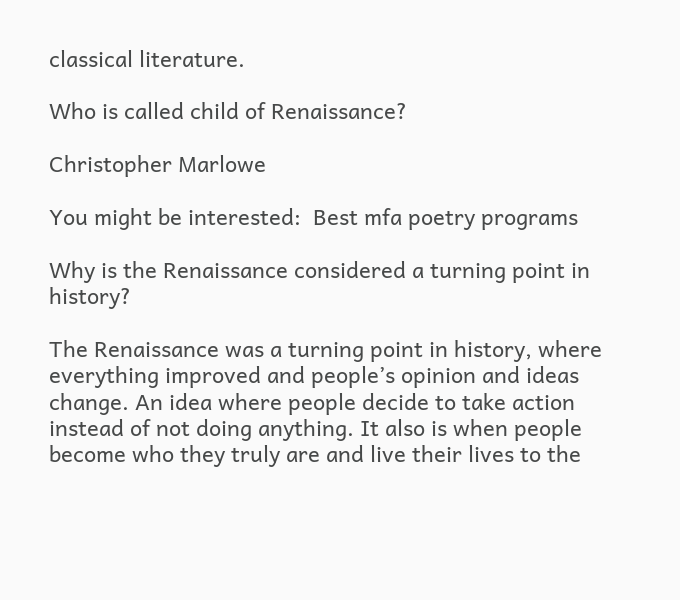classical literature.

Who is called child of Renaissance?

Christopher Marlowe

You might be interested:  Best mfa poetry programs

Why is the Renaissance considered a turning point in history?

The Renaissance was a turning point in history, where everything improved and people’s opinion and ideas change. An idea where people decide to take action instead of not doing anything. It also is when people become who they truly are and live their lives to the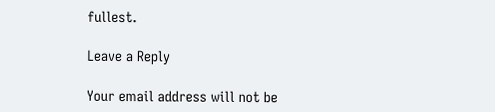fullest.

Leave a Reply

Your email address will not be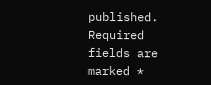published. Required fields are marked *